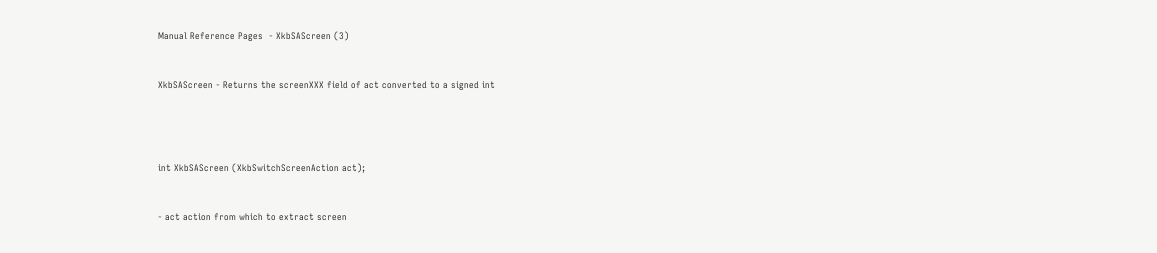Manual Reference Pages  - XkbSAScreen (3)


XkbSAScreen - Returns the screenXXX field of act converted to a signed int




int XkbSAScreen (XkbSwitchScreenAction act);


- act action from which to extract screen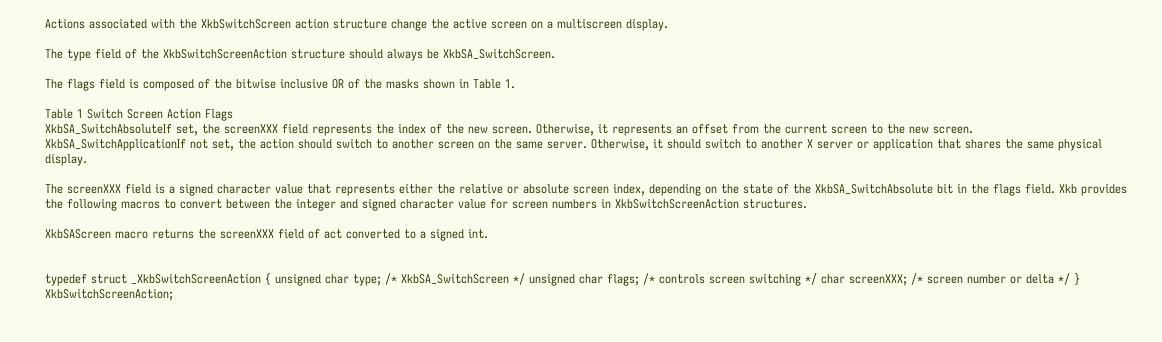Actions associated with the XkbSwitchScreen action structure change the active screen on a multiscreen display.

The type field of the XkbSwitchScreenAction structure should always be XkbSA_SwitchScreen.

The flags field is composed of the bitwise inclusive OR of the masks shown in Table 1.

Table 1 Switch Screen Action Flags
XkbSA_SwitchAbsoluteIf set, the screenXXX field represents the index of the new screen. Otherwise, it represents an offset from the current screen to the new screen.
XkbSA_SwitchApplicationIf not set, the action should switch to another screen on the same server. Otherwise, it should switch to another X server or application that shares the same physical display.

The screenXXX field is a signed character value that represents either the relative or absolute screen index, depending on the state of the XkbSA_SwitchAbsolute bit in the flags field. Xkb provides the following macros to convert between the integer and signed character value for screen numbers in XkbSwitchScreenAction structures.

XkbSAScreen macro returns the screenXXX field of act converted to a signed int.


typedef struct _XkbSwitchScreenAction { unsigned char type; /* XkbSA_SwitchScreen */ unsigned char flags; /* controls screen switching */ char screenXXX; /* screen number or delta */ } XkbSwitchScreenAction;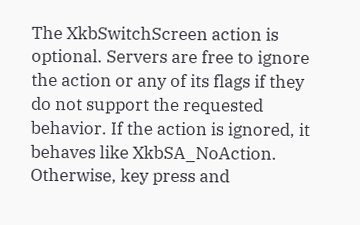The XkbSwitchScreen action is optional. Servers are free to ignore the action or any of its flags if they do not support the requested behavior. If the action is ignored, it behaves like XkbSA_NoAction. Otherwise, key press and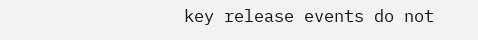key release events do not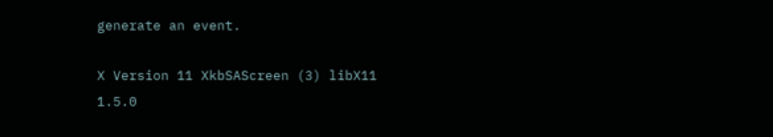generate an event.

X Version 11 XkbSAScreen (3) libX11 1.5.0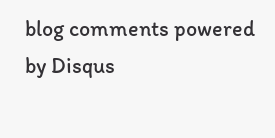blog comments powered by Disqus